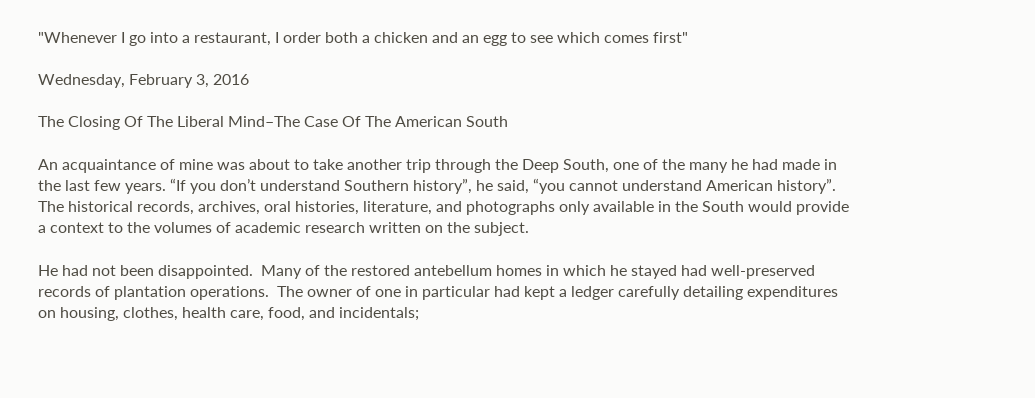"Whenever I go into a restaurant, I order both a chicken and an egg to see which comes first"

Wednesday, February 3, 2016

The Closing Of The Liberal Mind–The Case Of The American South

An acquaintance of mine was about to take another trip through the Deep South, one of the many he had made in the last few years. “If you don’t understand Southern history”, he said, “you cannot understand American history”.   The historical records, archives, oral histories, literature, and photographs only available in the South would provide a context to the volumes of academic research written on the subject.

He had not been disappointed.  Many of the restored antebellum homes in which he stayed had well-preserved records of plantation operations.  The owner of one in particular had kept a ledger carefully detailing expenditures on housing, clothes, health care, food, and incidentals;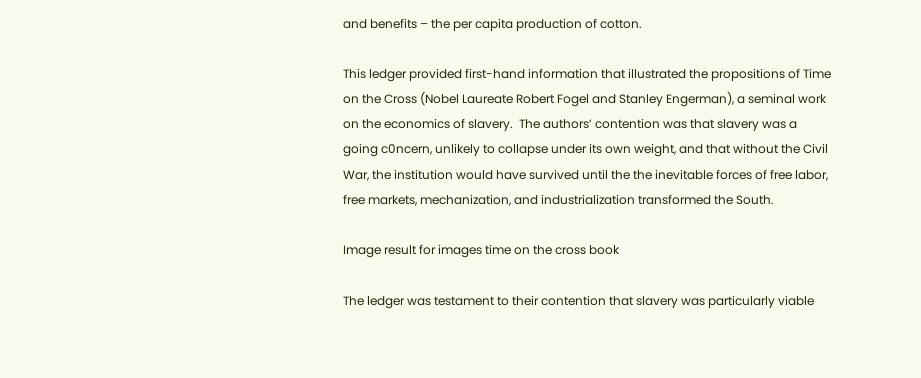and benefits – the per capita production of cotton.

This ledger provided first-hand information that illustrated the propositions of Time on the Cross (Nobel Laureate Robert Fogel and Stanley Engerman), a seminal work on the economics of slavery.  The authors’ contention was that slavery was a going c0ncern, unlikely to collapse under its own weight, and that without the Civil War, the institution would have survived until the the inevitable forces of free labor, free markets, mechanization, and industrialization transformed the South.

Image result for images time on the cross book

The ledger was testament to their contention that slavery was particularly viable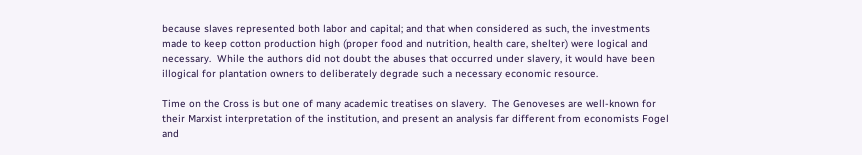because slaves represented both labor and capital; and that when considered as such, the investments made to keep cotton production high (proper food and nutrition, health care, shelter) were logical and necessary.  While the authors did not doubt the abuses that occurred under slavery, it would have been illogical for plantation owners to deliberately degrade such a necessary economic resource.

Time on the Cross is but one of many academic treatises on slavery.  The Genoveses are well-known for their Marxist interpretation of the institution, and present an analysis far different from economists Fogel and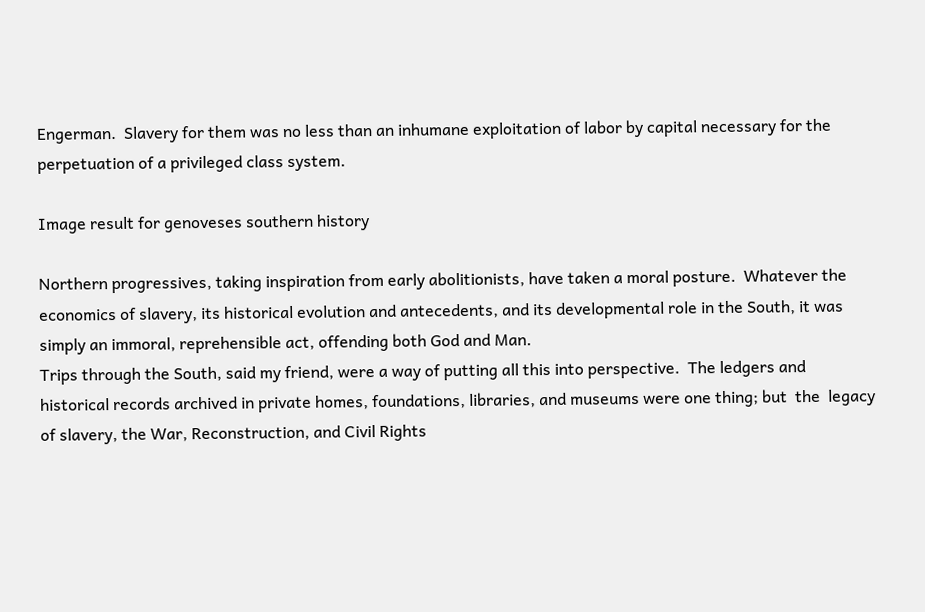Engerman.  Slavery for them was no less than an inhumane exploitation of labor by capital necessary for the perpetuation of a privileged class system.

Image result for genoveses southern history

Northern progressives, taking inspiration from early abolitionists, have taken a moral posture.  Whatever the economics of slavery, its historical evolution and antecedents, and its developmental role in the South, it was simply an immoral, reprehensible act, offending both God and Man.
Trips through the South, said my friend, were a way of putting all this into perspective.  The ledgers and historical records archived in private homes, foundations, libraries, and museums were one thing; but  the  legacy of slavery, the War, Reconstruction, and Civil Rights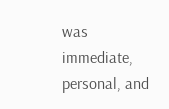was immediate, personal, and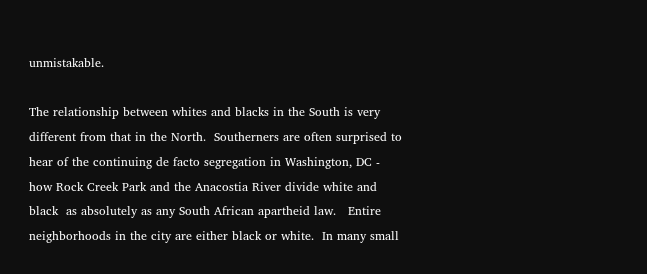unmistakable.

The relationship between whites and blacks in the South is very different from that in the North.  Southerners are often surprised to hear of the continuing de facto segregation in Washington, DC - how Rock Creek Park and the Anacostia River divide white and black  as absolutely as any South African apartheid law.   Entire neighborhoods in the city are either black or white.  In many small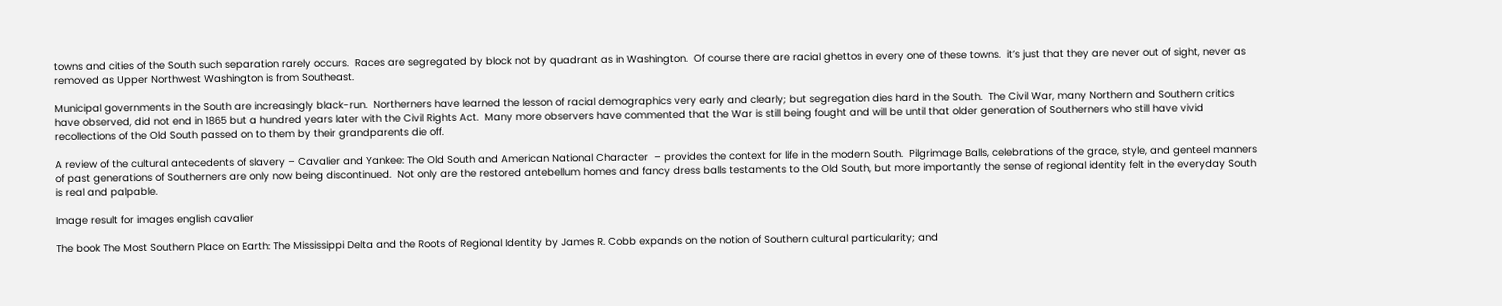towns and cities of the South such separation rarely occurs.  Races are segregated by block not by quadrant as in Washington.  Of course there are racial ghettos in every one of these towns.  it’s just that they are never out of sight, never as removed as Upper Northwest Washington is from Southeast.

Municipal governments in the South are increasingly black-run.  Northerners have learned the lesson of racial demographics very early and clearly; but segregation dies hard in the South.  The Civil War, many Northern and Southern critics have observed, did not end in 1865 but a hundred years later with the Civil Rights Act.  Many more observers have commented that the War is still being fought and will be until that older generation of Southerners who still have vivid recollections of the Old South passed on to them by their grandparents die off.

A review of the cultural antecedents of slavery – Cavalier and Yankee: The Old South and American National Character  – provides the context for life in the modern South.  Pilgrimage Balls, celebrations of the grace, style, and genteel manners of past generations of Southerners are only now being discontinued.  Not only are the restored antebellum homes and fancy dress balls testaments to the Old South, but more importantly the sense of regional identity felt in the everyday South is real and palpable.

Image result for images english cavalier

The book The Most Southern Place on Earth: The Mississippi Delta and the Roots of Regional Identity by James R. Cobb expands on the notion of Southern cultural particularity; and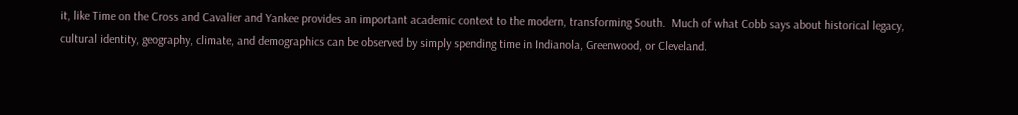it, like Time on the Cross and Cavalier and Yankee provides an important academic context to the modern, transforming South.  Much of what Cobb says about historical legacy, cultural identity, geography, climate, and demographics can be observed by simply spending time in Indianola, Greenwood, or Cleveland.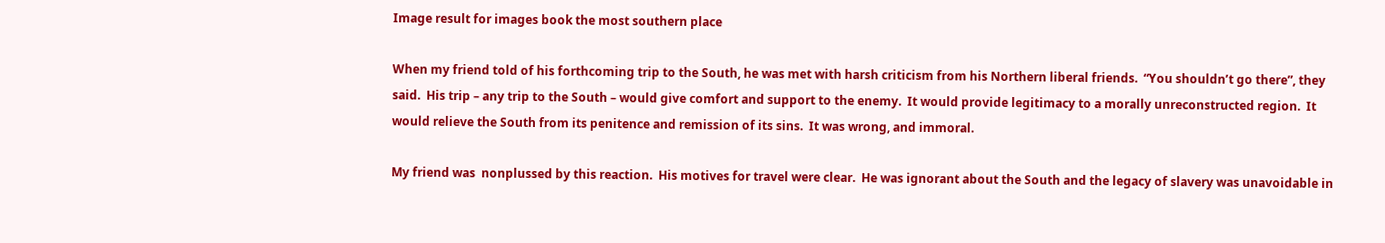Image result for images book the most southern place

When my friend told of his forthcoming trip to the South, he was met with harsh criticism from his Northern liberal friends.  “You shouldn’t go there”, they said.  His trip – any trip to the South – would give comfort and support to the enemy.  It would provide legitimacy to a morally unreconstructed region.  It would relieve the South from its penitence and remission of its sins.  It was wrong, and immoral.

My friend was  nonplussed by this reaction.  His motives for travel were clear.  He was ignorant about the South and the legacy of slavery was unavoidable in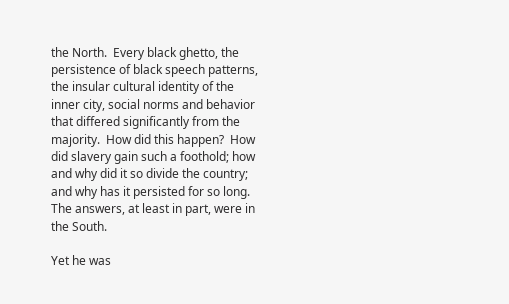the North.  Every black ghetto, the persistence of black speech patterns, the insular cultural identity of the inner city, social norms and behavior that differed significantly from the majority.  How did this happen?  How did slavery gain such a foothold; how and why did it so divide the country; and why has it persisted for so long.  The answers, at least in part, were in the South.

Yet he was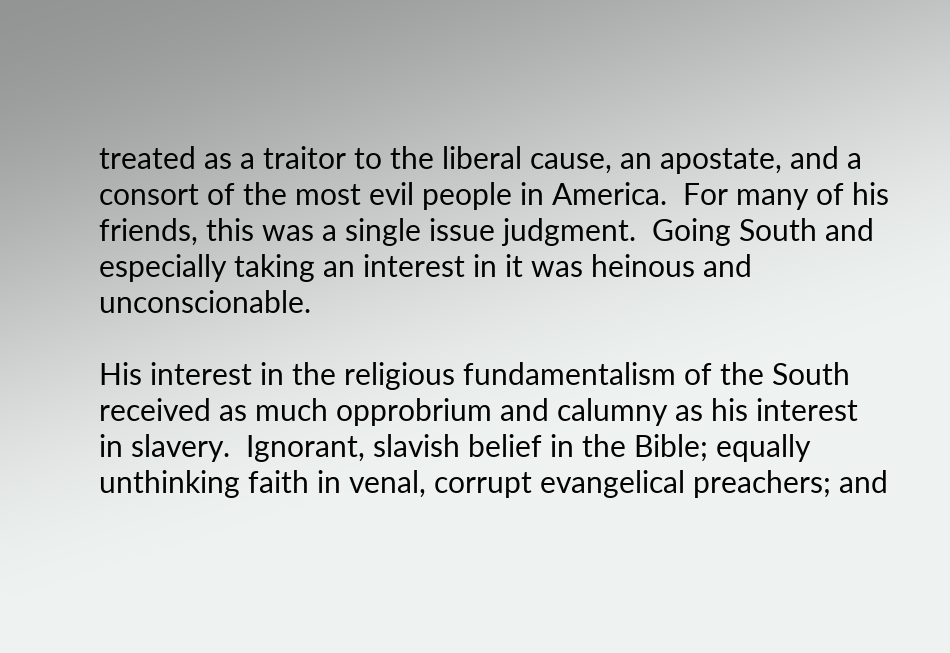treated as a traitor to the liberal cause, an apostate, and a consort of the most evil people in America.  For many of his friends, this was a single issue judgment.  Going South and especially taking an interest in it was heinous and unconscionable.

His interest in the religious fundamentalism of the South received as much opprobrium and calumny as his interest in slavery.  Ignorant, slavish belief in the Bible; equally unthinking faith in venal, corrupt evangelical preachers; and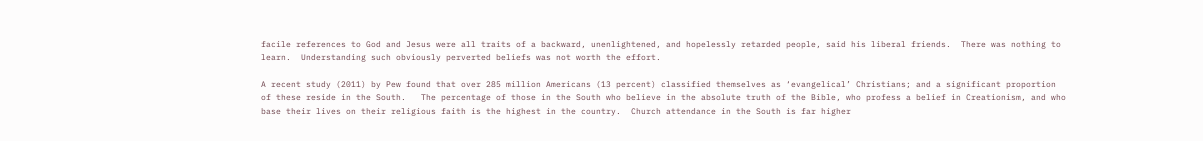facile references to God and Jesus were all traits of a backward, unenlightened, and hopelessly retarded people, said his liberal friends.  There was nothing to learn.  Understanding such obviously perverted beliefs was not worth the effort.

A recent study (2011) by Pew found that over 285 million Americans (13 percent) classified themselves as ‘evangelical’ Christians; and a significant proportion of these reside in the South.   The percentage of those in the South who believe in the absolute truth of the Bible, who profess a belief in Creationism, and who base their lives on their religious faith is the highest in the country.  Church attendance in the South is far higher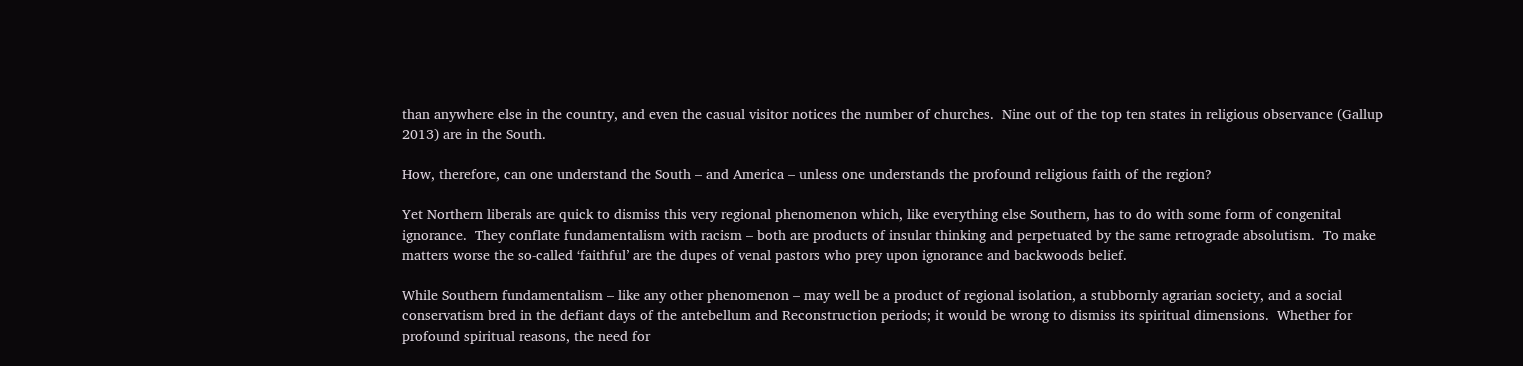than anywhere else in the country, and even the casual visitor notices the number of churches.  Nine out of the top ten states in religious observance (Gallup 2013) are in the South.

How, therefore, can one understand the South – and America – unless one understands the profound religious faith of the region?

Yet Northern liberals are quick to dismiss this very regional phenomenon which, like everything else Southern, has to do with some form of congenital ignorance.  They conflate fundamentalism with racism – both are products of insular thinking and perpetuated by the same retrograde absolutism.  To make matters worse the so-called ‘faithful’ are the dupes of venal pastors who prey upon ignorance and backwoods belief.

While Southern fundamentalism – like any other phenomenon – may well be a product of regional isolation, a stubbornly agrarian society, and a social conservatism bred in the defiant days of the antebellum and Reconstruction periods; it would be wrong to dismiss its spiritual dimensions.  Whether for profound spiritual reasons, the need for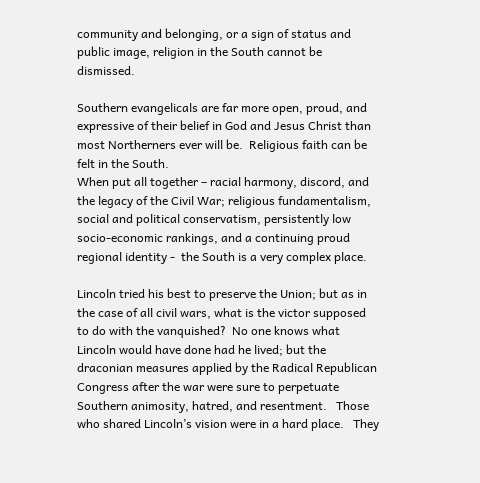community and belonging, or a sign of status and public image, religion in the South cannot be dismissed.

Southern evangelicals are far more open, proud, and expressive of their belief in God and Jesus Christ than most Northerners ever will be.  Religious faith can be felt in the South.
When put all together – racial harmony, discord, and the legacy of the Civil War; religious fundamentalism, social and political conservatism, persistently low socio-economic rankings, and a continuing proud regional identity -  the South is a very complex place.

Lincoln tried his best to preserve the Union; but as in the case of all civil wars, what is the victor supposed to do with the vanquished?  No one knows what Lincoln would have done had he lived; but the draconian measures applied by the Radical Republican Congress after the war were sure to perpetuate Southern animosity, hatred, and resentment.   Those who shared Lincoln’s vision were in a hard place.   They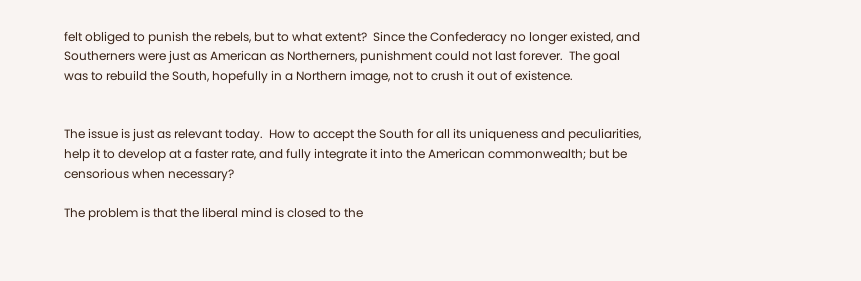felt obliged to punish the rebels, but to what extent?  Since the Confederacy no longer existed, and Southerners were just as American as Northerners, punishment could not last forever.  The goal was to rebuild the South, hopefully in a Northern image, not to crush it out of existence.


The issue is just as relevant today.  How to accept the South for all its uniqueness and peculiarities, help it to develop at a faster rate, and fully integrate it into the American commonwealth; but be censorious when necessary?

The problem is that the liberal mind is closed to the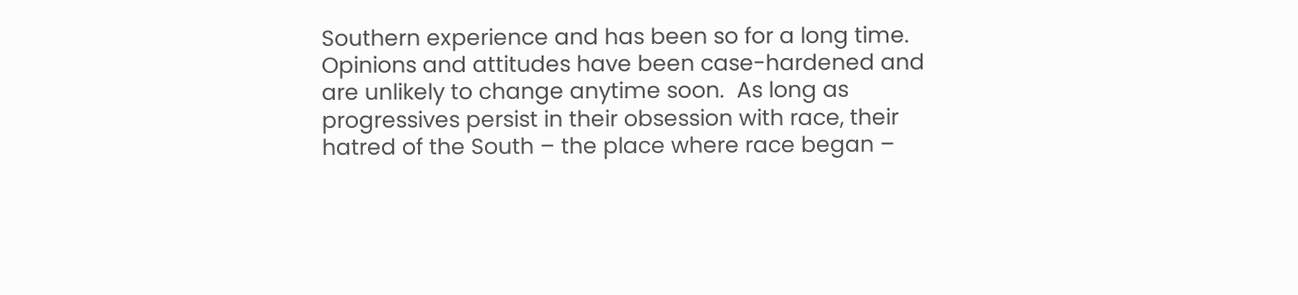Southern experience and has been so for a long time.  Opinions and attitudes have been case-hardened and are unlikely to change anytime soon.  As long as progressives persist in their obsession with race, their hatred of the South – the place where race began –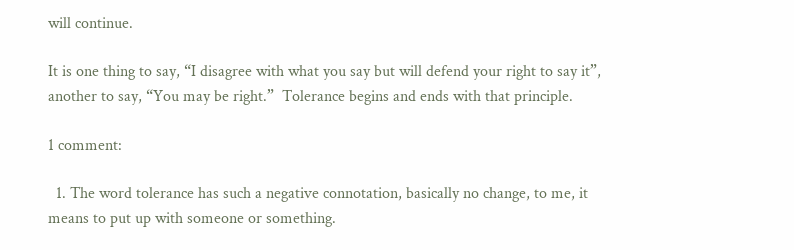will continue.

It is one thing to say, “I disagree with what you say but will defend your right to say it”, another to say, “You may be right.”  Tolerance begins and ends with that principle.

1 comment:

  1. The word tolerance has such a negative connotation, basically no change, to me, it means to put up with someone or something.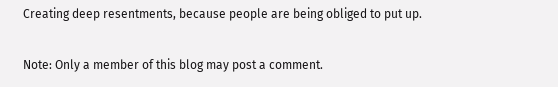Creating deep resentments, because people are being obliged to put up.


Note: Only a member of this blog may post a comment.